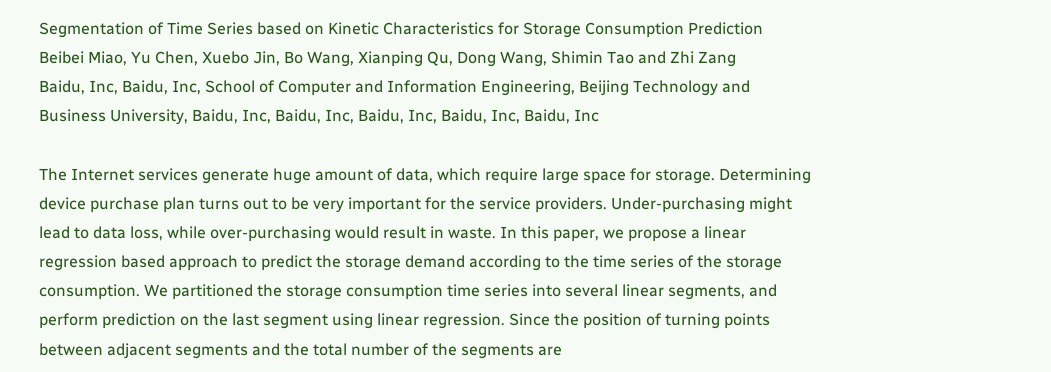Segmentation of Time Series based on Kinetic Characteristics for Storage Consumption Prediction
Beibei Miao, Yu Chen, Xuebo Jin, Bo Wang, Xianping Qu, Dong Wang, Shimin Tao and Zhi Zang
Baidu, Inc, Baidu, Inc, School of Computer and Information Engineering, Beijing Technology and Business University, Baidu, Inc, Baidu, Inc, Baidu, Inc, Baidu, Inc, Baidu, Inc

The Internet services generate huge amount of data, which require large space for storage. Determining device purchase plan turns out to be very important for the service providers. Under-purchasing might lead to data loss, while over-purchasing would result in waste. In this paper, we propose a linear regression based approach to predict the storage demand according to the time series of the storage consumption. We partitioned the storage consumption time series into several linear segments, and perform prediction on the last segment using linear regression. Since the position of turning points between adjacent segments and the total number of the segments are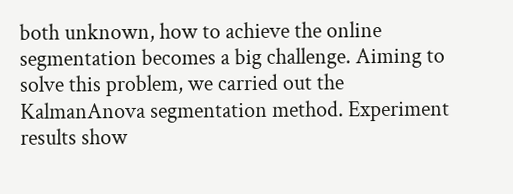both unknown, how to achieve the online segmentation becomes a big challenge. Aiming to solve this problem, we carried out the KalmanAnova segmentation method. Experiment results show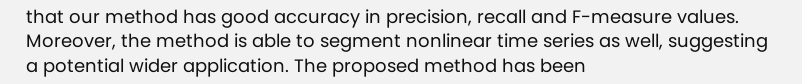that our method has good accuracy in precision, recall and F-measure values. Moreover, the method is able to segment nonlinear time series as well, suggesting a potential wider application. The proposed method has been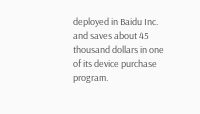deployed in Baidu Inc. and saves about 45 thousand dollars in one of its device purchase program.